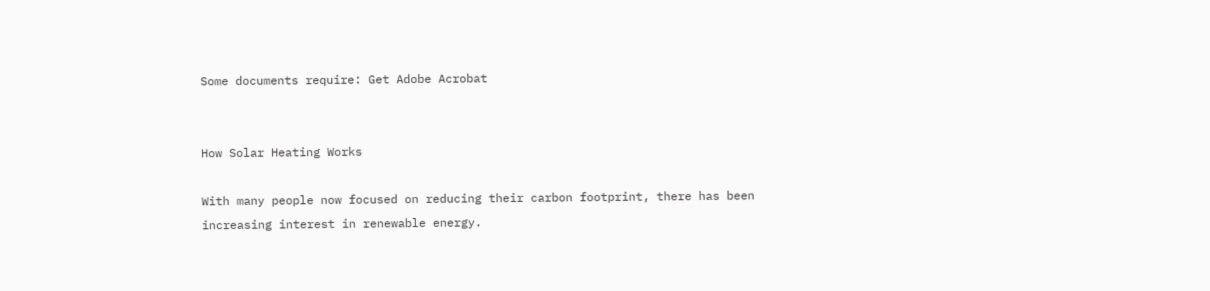Some documents require: Get Adobe Acrobat


How Solar Heating Works

With many people now focused on reducing their carbon footprint, there has been
increasing interest in renewable energy.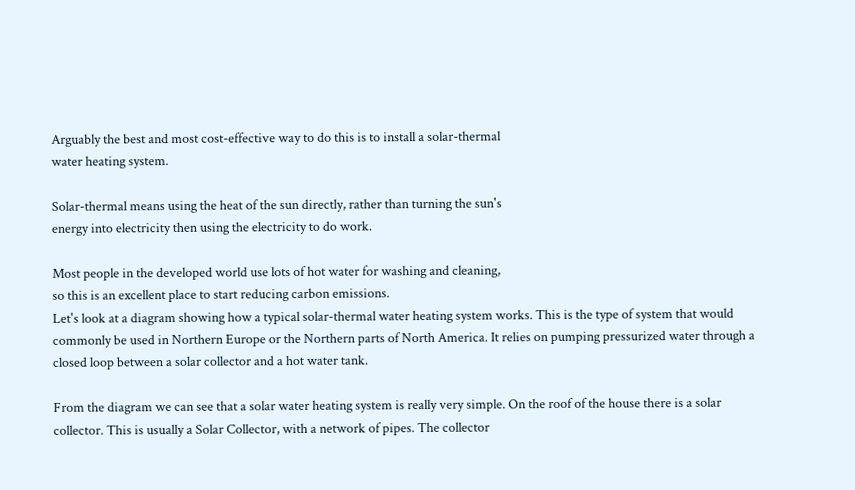Arguably the best and most cost-effective way to do this is to install a solar-thermal
water heating system.

Solar-thermal means using the heat of the sun directly, rather than turning the sun's
energy into electricity then using the electricity to do work.

Most people in the developed world use lots of hot water for washing and cleaning,
so this is an excellent place to start reducing carbon emissions.
Let's look at a diagram showing how a typical solar-thermal water heating system works. This is the type of system that would commonly be used in Northern Europe or the Northern parts of North America. It relies on pumping pressurized water through a closed loop between a solar collector and a hot water tank.

From the diagram we can see that a solar water heating system is really very simple. On the roof of the house there is a solar collector. This is usually a Solar Collector, with a network of pipes. The collector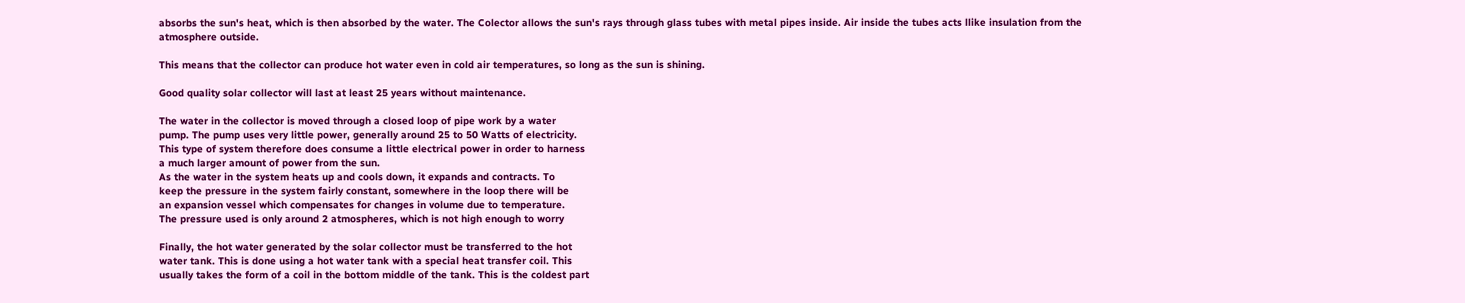absorbs the sun's heat, which is then absorbed by the water. The Colector allows the sun's rays through glass tubes with metal pipes inside. Air inside the tubes acts llike insulation from the atmosphere outside.

This means that the collector can produce hot water even in cold air temperatures, so long as the sun is shining.

Good quality solar collector will last at least 25 years without maintenance.

The water in the collector is moved through a closed loop of pipe work by a water
pump. The pump uses very little power, generally around 25 to 50 Watts of electricity.
This type of system therefore does consume a little electrical power in order to harness
a much larger amount of power from the sun.
As the water in the system heats up and cools down, it expands and contracts. To
keep the pressure in the system fairly constant, somewhere in the loop there will be
an expansion vessel which compensates for changes in volume due to temperature.
The pressure used is only around 2 atmospheres, which is not high enough to worry

Finally, the hot water generated by the solar collector must be transferred to the hot
water tank. This is done using a hot water tank with a special heat transfer coil. This
usually takes the form of a coil in the bottom middle of the tank. This is the coldest part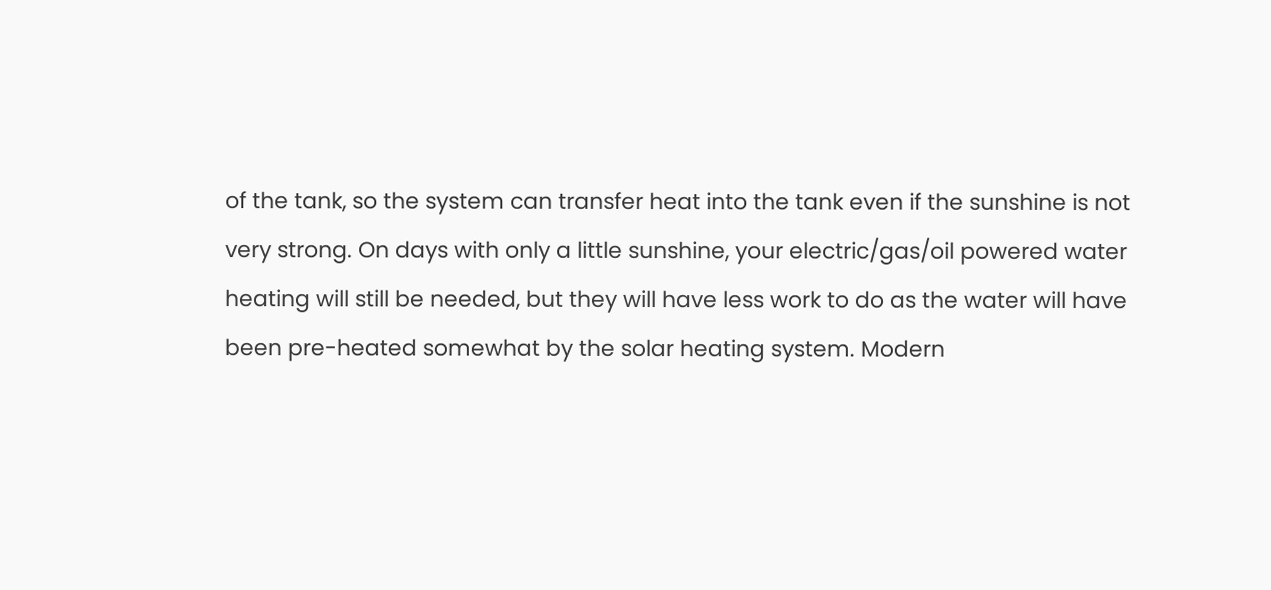of the tank, so the system can transfer heat into the tank even if the sunshine is not
very strong. On days with only a little sunshine, your electric/gas/oil powered water
heating will still be needed, but they will have less work to do as the water will have
been pre-heated somewhat by the solar heating system. Modern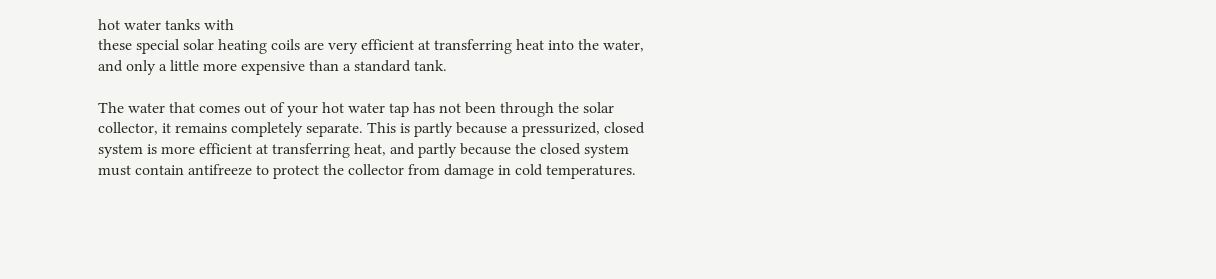hot water tanks with
these special solar heating coils are very efficient at transferring heat into the water,
and only a little more expensive than a standard tank.

The water that comes out of your hot water tap has not been through the solar
collector, it remains completely separate. This is partly because a pressurized, closed
system is more efficient at transferring heat, and partly because the closed system
must contain antifreeze to protect the collector from damage in cold temperatures.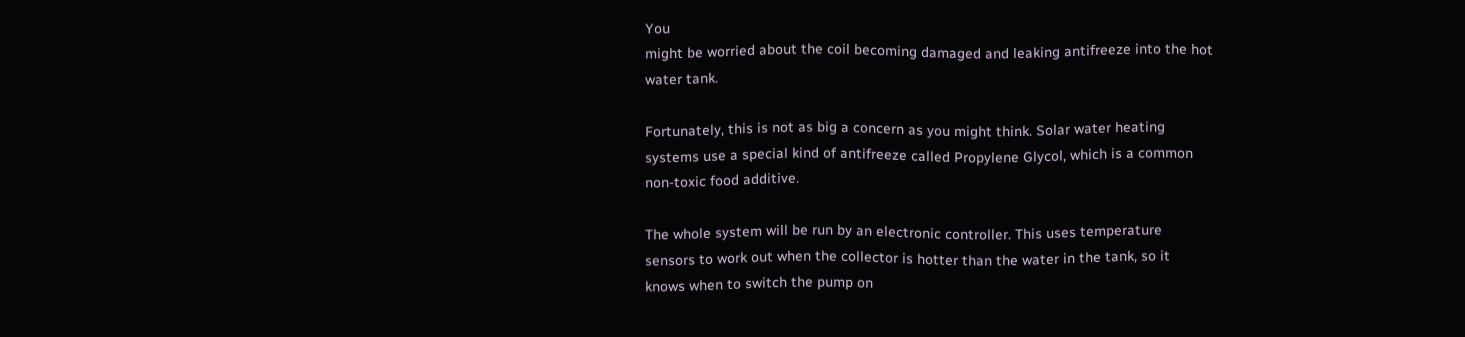You
might be worried about the coil becoming damaged and leaking antifreeze into the hot
water tank.

Fortunately, this is not as big a concern as you might think. Solar water heating
systems use a special kind of antifreeze called Propylene Glycol, which is a common
non-toxic food additive.

The whole system will be run by an electronic controller. This uses temperature
sensors to work out when the collector is hotter than the water in the tank, so it
knows when to switch the pump on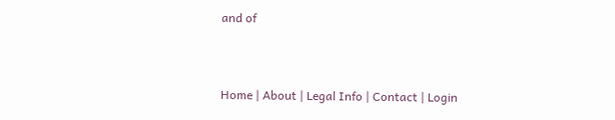and of


Home | About | Legal Info | Contact | Login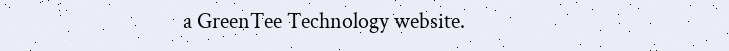a GreenTee Technology website.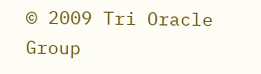© 2009 Tri Oracle Group